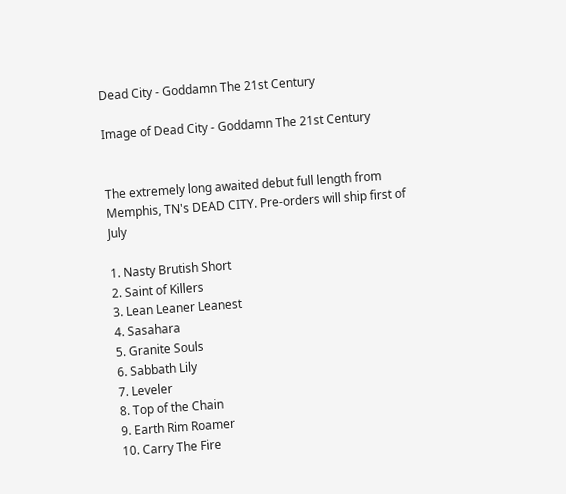Dead City - Goddamn The 21st Century

Image of Dead City - Goddamn The 21st Century


The extremely long awaited debut full length from Memphis, TN's DEAD CITY. Pre-orders will ship first of July

1. Nasty Brutish Short
2. Saint of Killers
3. Lean Leaner Leanest
4. Sasahara
5. Granite Souls
6. Sabbath Lily
7. Leveler
8. Top of the Chain
9. Earth Rim Roamer
10. Carry The Fire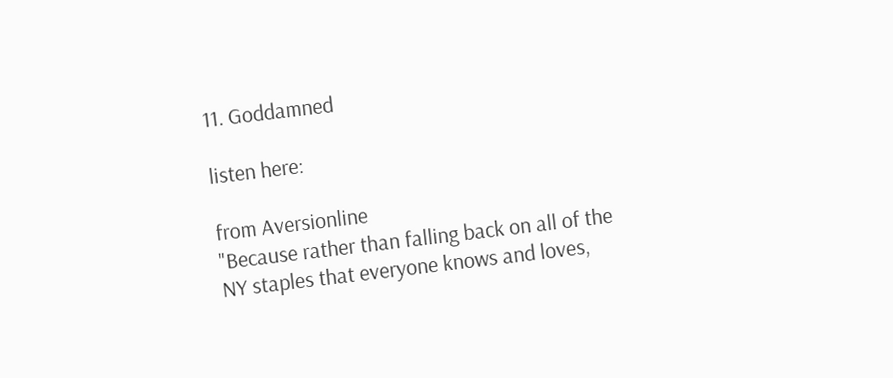11. Goddamned

listen here:

from Aversionline
"Because rather than falling back on all of the NY staples that everyone knows and loves,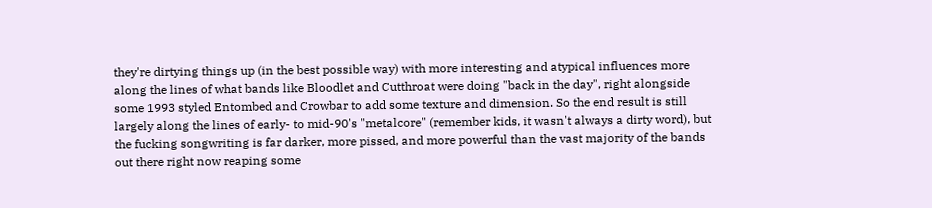they're dirtying things up (in the best possible way) with more interesting and atypical influences more along the lines of what bands like Bloodlet and Cutthroat were doing "back in the day", right alongside some 1993 styled Entombed and Crowbar to add some texture and dimension. So the end result is still largely along the lines of early- to mid-90's "metalcore" (remember kids, it wasn't always a dirty word), but the fucking songwriting is far darker, more pissed, and more powerful than the vast majority of the bands out there right now reaping some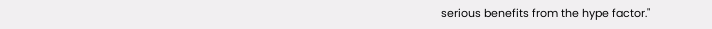serious benefits from the hype factor."